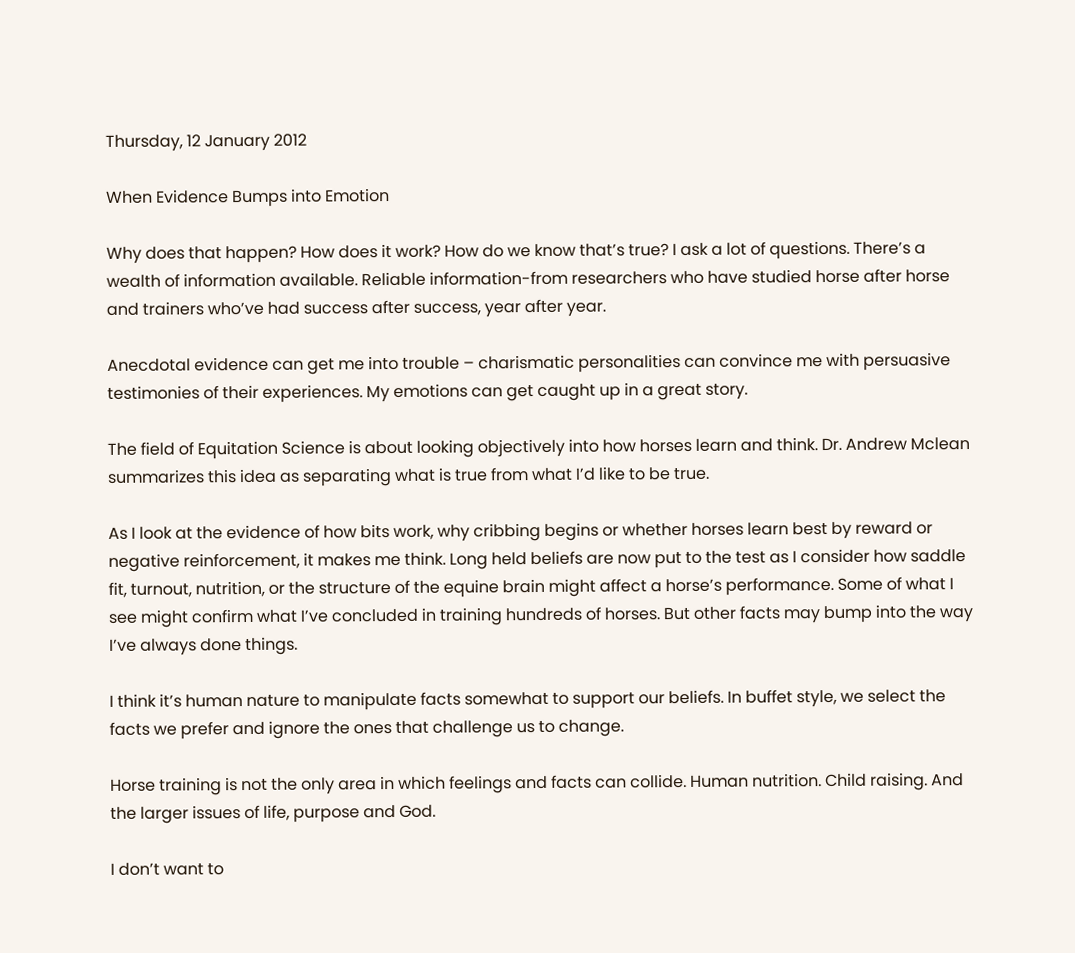Thursday, 12 January 2012

When Evidence Bumps into Emotion

Why does that happen? How does it work? How do we know that’s true? I ask a lot of questions. There’s a wealth of information available. Reliable information-from researchers who have studied horse after horse and trainers who’ve had success after success, year after year.

Anecdotal evidence can get me into trouble – charismatic personalities can convince me with persuasive testimonies of their experiences. My emotions can get caught up in a great story.

The field of Equitation Science is about looking objectively into how horses learn and think. Dr. Andrew Mclean summarizes this idea as separating what is true from what I’d like to be true.

As I look at the evidence of how bits work, why cribbing begins or whether horses learn best by reward or negative reinforcement, it makes me think. Long held beliefs are now put to the test as I consider how saddle fit, turnout, nutrition, or the structure of the equine brain might affect a horse’s performance. Some of what I see might confirm what I’ve concluded in training hundreds of horses. But other facts may bump into the way I’ve always done things.

I think it’s human nature to manipulate facts somewhat to support our beliefs. In buffet style, we select the facts we prefer and ignore the ones that challenge us to change.

Horse training is not the only area in which feelings and facts can collide. Human nutrition. Child raising. And the larger issues of life, purpose and God.

I don’t want to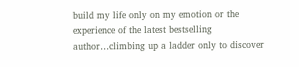build my life only on my emotion or the experience of the latest bestselling author…climbing up a ladder only to discover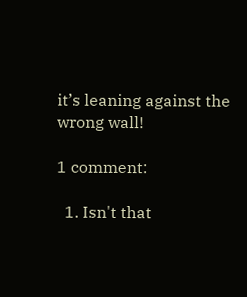it’s leaning against the wrong wall!

1 comment:

  1. Isn't that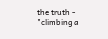the truth - "climbing a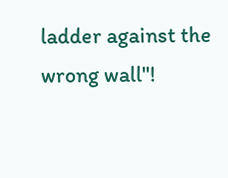ladder against the wrong wall"!